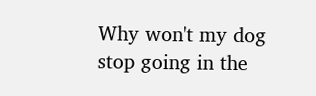Why won't my dog stop going in the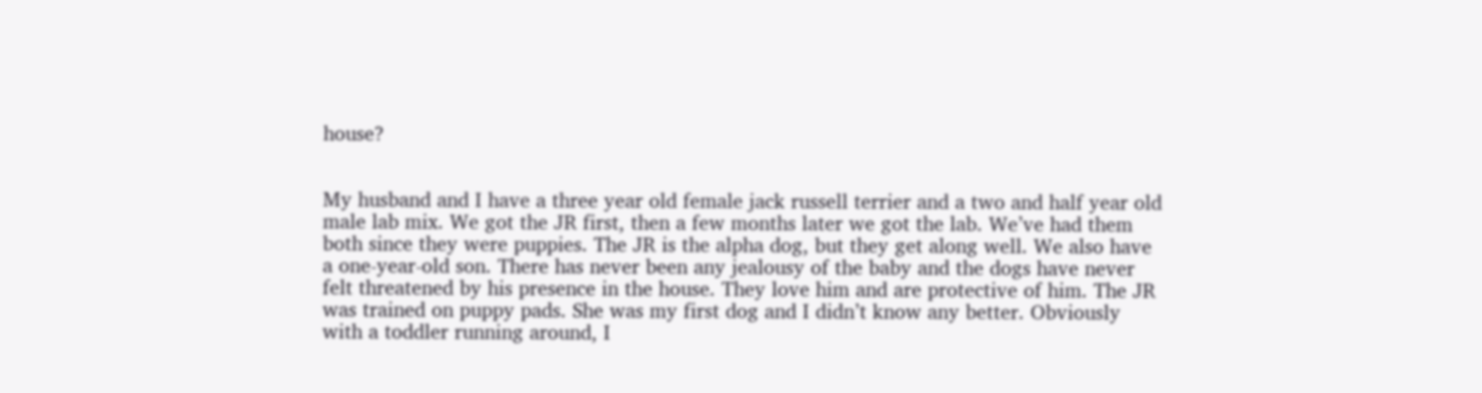house?


My husband and I have a three year old female jack russell terrier and a two and half year old male lab mix. We got the JR first, then a few months later we got the lab. We’ve had them both since they were puppies. The JR is the alpha dog, but they get along well. We also have a one-year-old son. There has never been any jealousy of the baby and the dogs have never felt threatened by his presence in the house. They love him and are protective of him. The JR was trained on puppy pads. She was my first dog and I didn’t know any better. Obviously with a toddler running around, I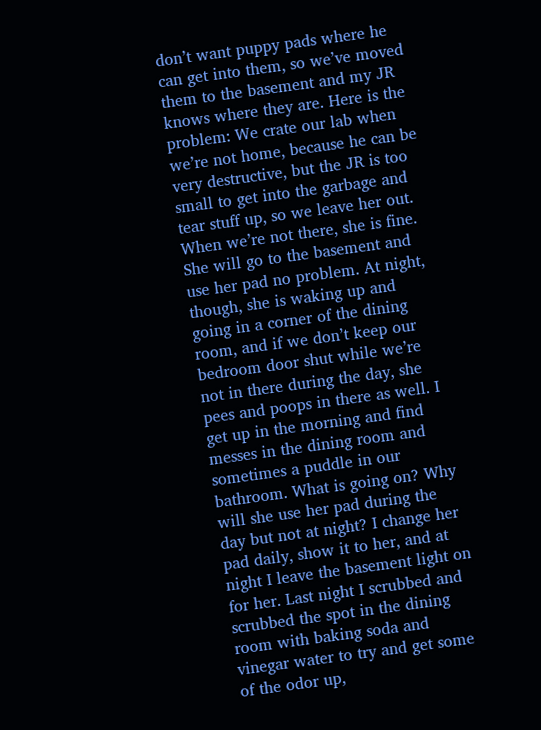don’t want puppy pads where he can get into them, so we’ve moved them to the basement and my JR knows where they are. Here is the problem: We crate our lab when we’re not home, because he can be very destructive, but the JR is too small to get into the garbage and tear stuff up, so we leave her out. When we’re not there, she is fine. She will go to the basement and use her pad no problem. At night, though, she is waking up and going in a corner of the dining room, and if we don’t keep our bedroom door shut while we’re not in there during the day, she pees and poops in there as well. I get up in the morning and find messes in the dining room and sometimes a puddle in our bathroom. What is going on? Why will she use her pad during the day but not at night? I change her pad daily, show it to her, and at night I leave the basement light on for her. Last night I scrubbed and scrubbed the spot in the dining room with baking soda and vinegar water to try and get some of the odor up,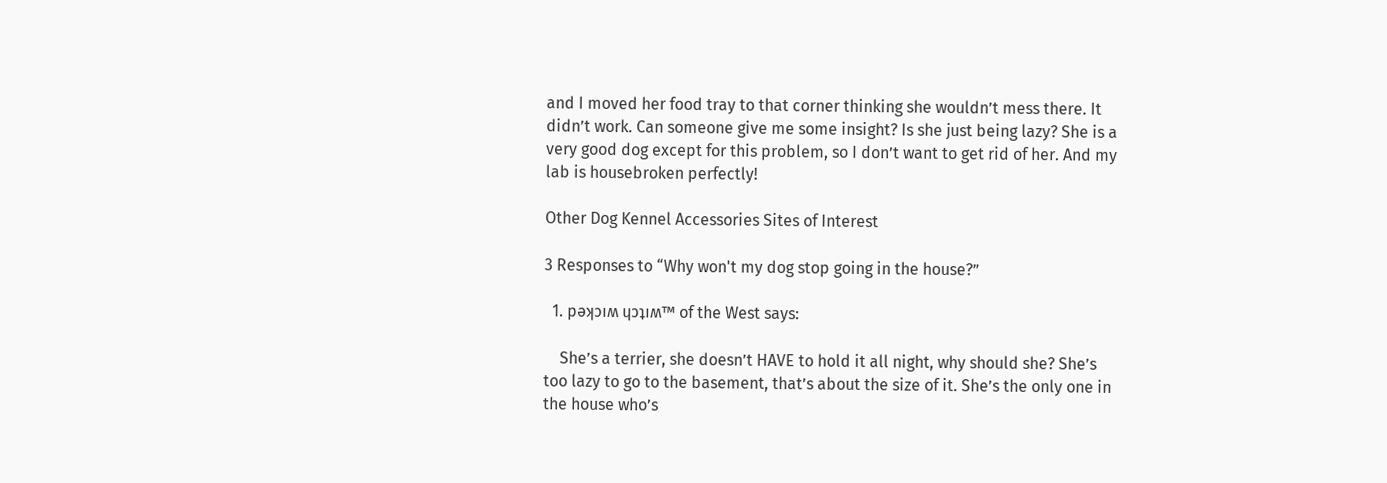and I moved her food tray to that corner thinking she wouldn’t mess there. It didn’t work. Can someone give me some insight? Is she just being lazy? She is a very good dog except for this problem, so I don’t want to get rid of her. And my lab is housebroken perfectly!

Other Dog Kennel Accessories Sites of Interest

3 Responses to “Why won't my dog stop going in the house?”

  1. pǝʞɔıʍ ɥɔʇıʍ™ of the West says:

    She’s a terrier, she doesn’t HAVE to hold it all night, why should she? She’s too lazy to go to the basement, that’s about the size of it. She’s the only one in the house who’s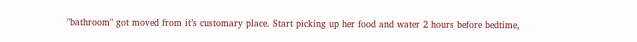"bathroom" got moved from it’s customary place. Start picking up her food and water 2 hours before bedtime,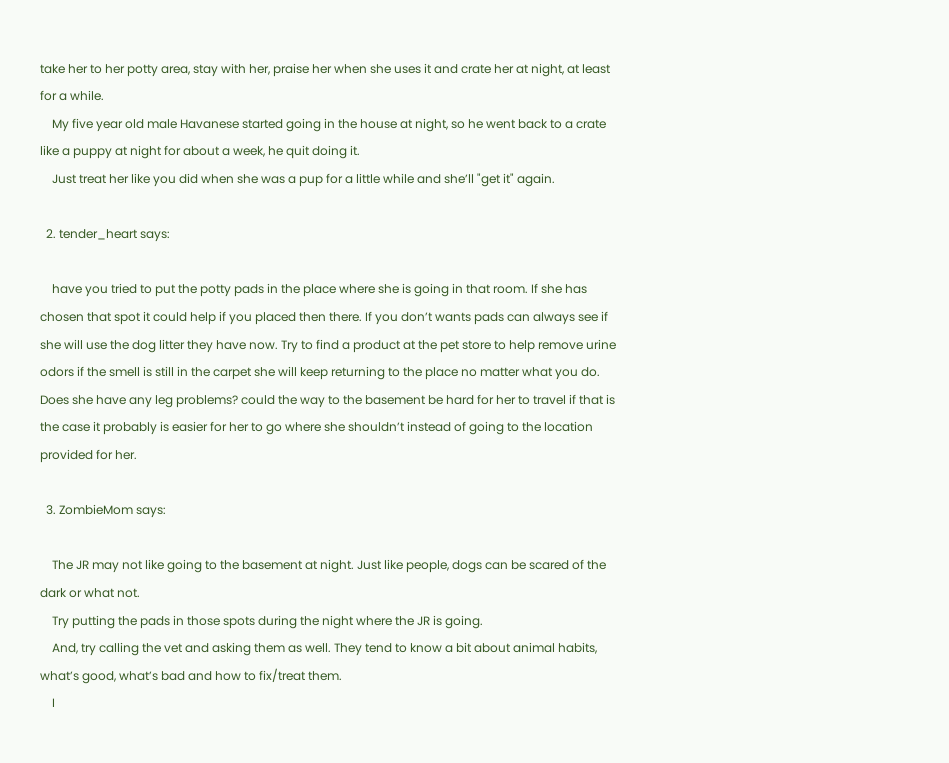take her to her potty area, stay with her, praise her when she uses it and crate her at night, at least for a while.
    My five year old male Havanese started going in the house at night, so he went back to a crate like a puppy at night for about a week, he quit doing it.
    Just treat her like you did when she was a pup for a little while and she’ll "get it" again.

  2. tender_heart says:

    have you tried to put the potty pads in the place where she is going in that room. If she has chosen that spot it could help if you placed then there. If you don’t wants pads can always see if she will use the dog litter they have now. Try to find a product at the pet store to help remove urine odors if the smell is still in the carpet she will keep returning to the place no matter what you do. Does she have any leg problems? could the way to the basement be hard for her to travel if that is the case it probably is easier for her to go where she shouldn’t instead of going to the location provided for her.

  3. ZombieMom says:

    The JR may not like going to the basement at night. Just like people, dogs can be scared of the dark or what not.
    Try putting the pads in those spots during the night where the JR is going.
    And, try calling the vet and asking them as well. They tend to know a bit about animal habits, what’s good, what’s bad and how to fix/treat them.
    I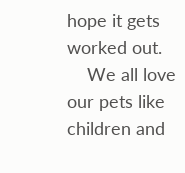hope it gets worked out.
    We all love our pets like children and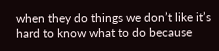when they do things we don’t like it’s hard to know what to do because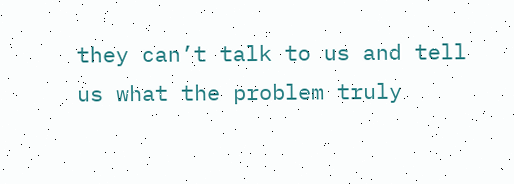they can’t talk to us and tell us what the problem truly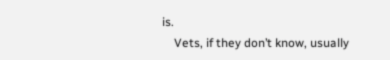is.
    Vets, if they don’t know, usually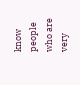know people who are very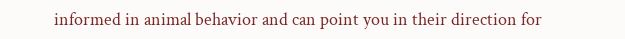informed in animal behavior and can point you in their direction for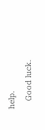help.
    Good luck.